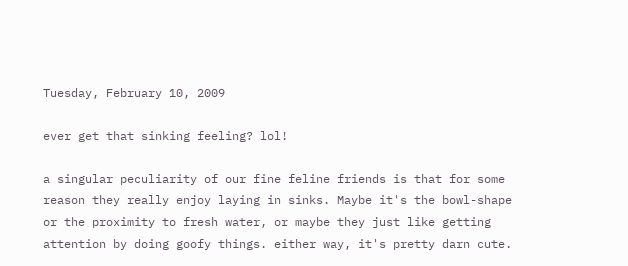Tuesday, February 10, 2009

ever get that sinking feeling? lol!

a singular peculiarity of our fine feline friends is that for some reason they really enjoy laying in sinks. Maybe it's the bowl-shape or the proximity to fresh water, or maybe they just like getting attention by doing goofy things. either way, it's pretty darn cute.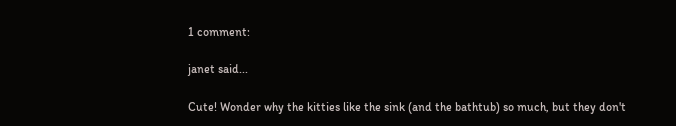1 comment:

janet said...

Cute! Wonder why the kitties like the sink (and the bathtub) so much, but they don't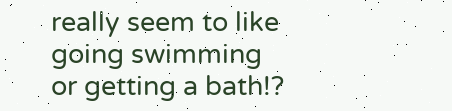really seem to like going swimming or getting a bath!?